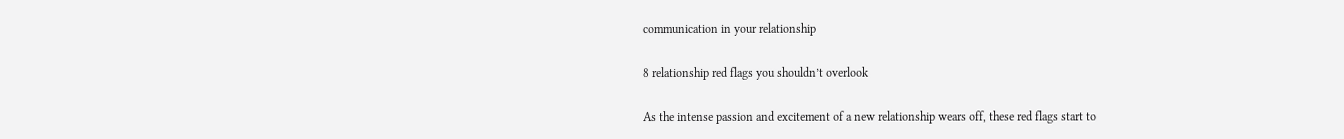communication in your relationship

8 relationship red flags you shouldn’t overlook

As the intense passion and excitement of a new relationship wears off, these red flags start to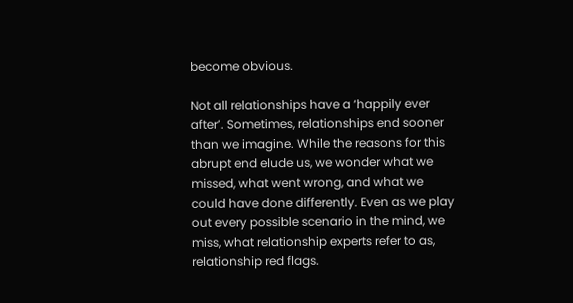become obvious.

Not all relationships have a ‘happily ever after’. Sometimes, relationships end sooner than we imagine. While the reasons for this abrupt end elude us, we wonder what we missed, what went wrong, and what we could have done differently. Even as we play out every possible scenario in the mind, we miss, what relationship experts refer to as, relationship red flags.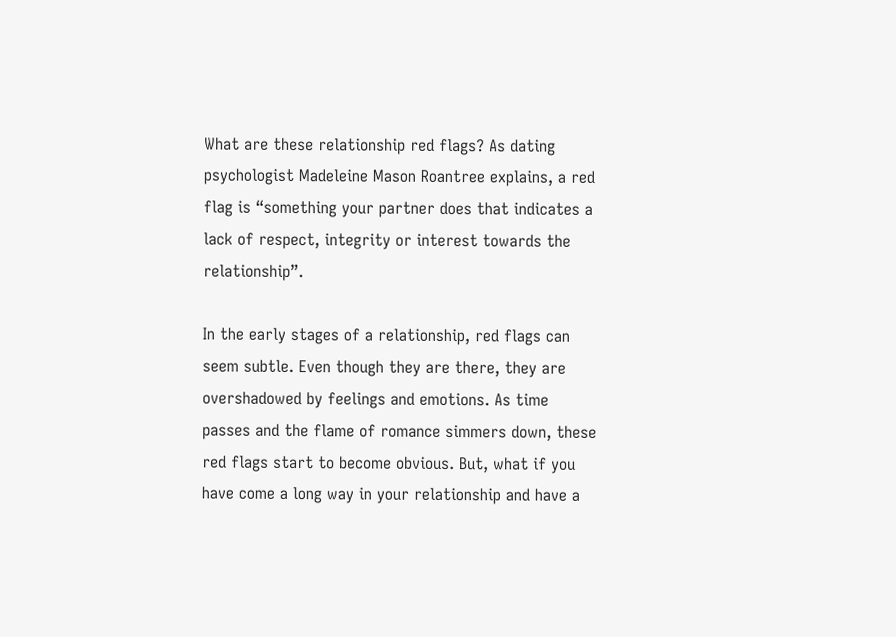What are these relationship red flags? As dating psychologist Madeleine Mason Roantree explains, a red flag is “something your partner does that indicates a lack of respect, integrity or interest towards the relationship”.

In the early stages of a relationship, red flags can seem subtle. Even though they are there, they are overshadowed by feelings and emotions. As time passes and the flame of romance simmers down, these red flags start to become obvious. But, what if you have come a long way in your relationship and have a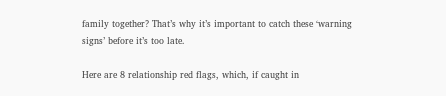family together? That’s why it’s important to catch these ‘warning signs’ before it’s too late.

Here are 8 relationship red flags, which, if caught in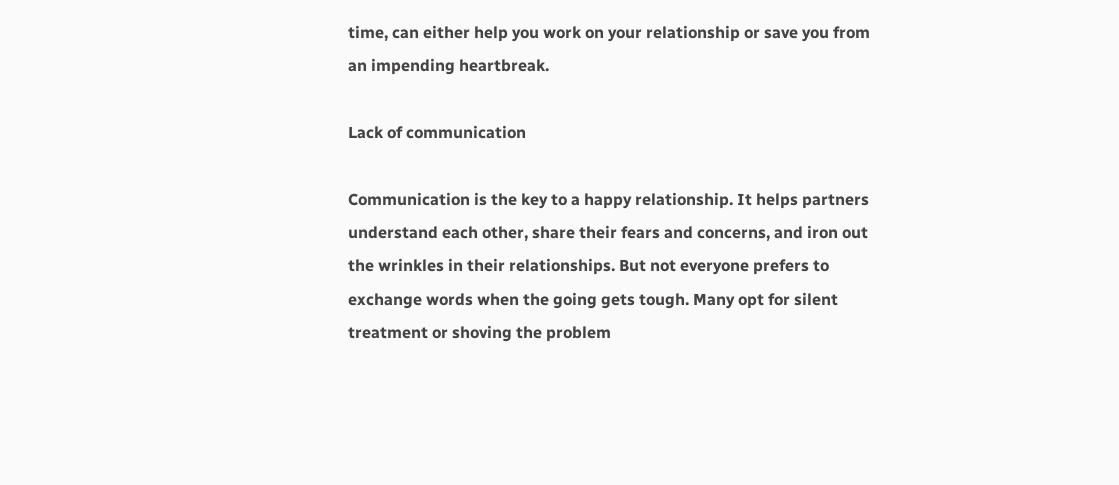time, can either help you work on your relationship or save you from an impending heartbreak.

Lack of communication

Communication is the key to a happy relationship. It helps partners understand each other, share their fears and concerns, and iron out the wrinkles in their relationships. But not everyone prefers to exchange words when the going gets tough. Many opt for silent treatment or shoving the problem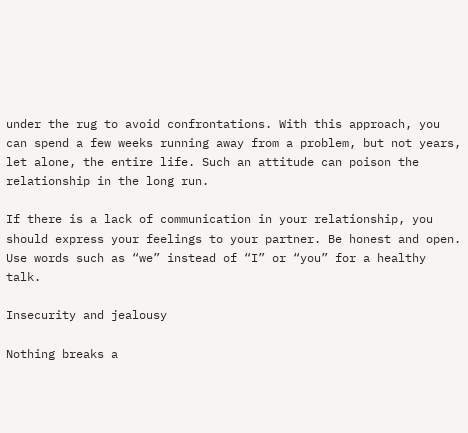under the rug to avoid confrontations. With this approach, you can spend a few weeks running away from a problem, but not years, let alone, the entire life. Such an attitude can poison the relationship in the long run.

If there is a lack of communication in your relationship, you should express your feelings to your partner. Be honest and open. Use words such as “we” instead of “I” or “you” for a healthy talk.

Insecurity and jealousy

Nothing breaks a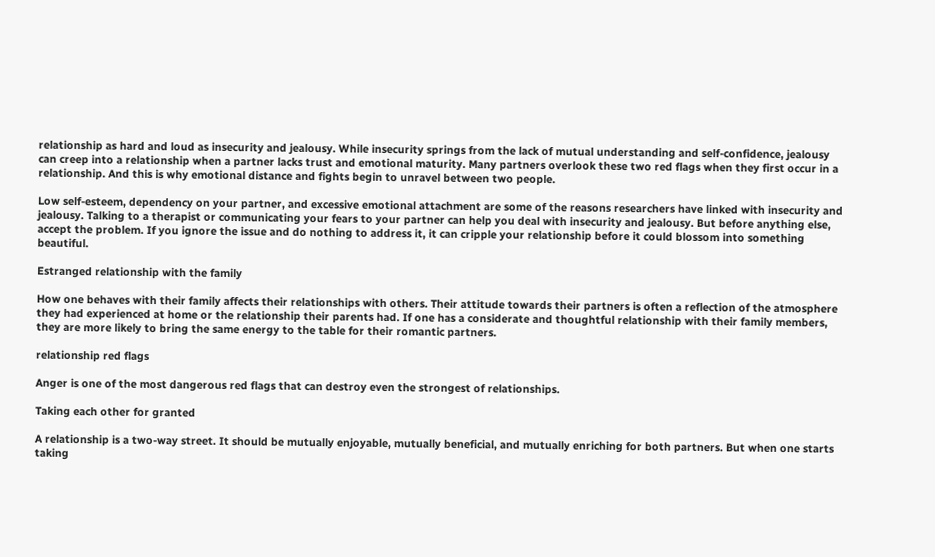relationship as hard and loud as insecurity and jealousy. While insecurity springs from the lack of mutual understanding and self-confidence, jealousy can creep into a relationship when a partner lacks trust and emotional maturity. Many partners overlook these two red flags when they first occur in a relationship. And this is why emotional distance and fights begin to unravel between two people.

Low self-esteem, dependency on your partner, and excessive emotional attachment are some of the reasons researchers have linked with insecurity and jealousy. Talking to a therapist or communicating your fears to your partner can help you deal with insecurity and jealousy. But before anything else, accept the problem. If you ignore the issue and do nothing to address it, it can cripple your relationship before it could blossom into something beautiful.

Estranged relationship with the family

How one behaves with their family affects their relationships with others. Their attitude towards their partners is often a reflection of the atmosphere they had experienced at home or the relationship their parents had. If one has a considerate and thoughtful relationship with their family members, they are more likely to bring the same energy to the table for their romantic partners.

relationship red flags

Anger is one of the most dangerous red flags that can destroy even the strongest of relationships.

Taking each other for granted

A relationship is a two-way street. It should be mutually enjoyable, mutually beneficial, and mutually enriching for both partners. But when one starts taking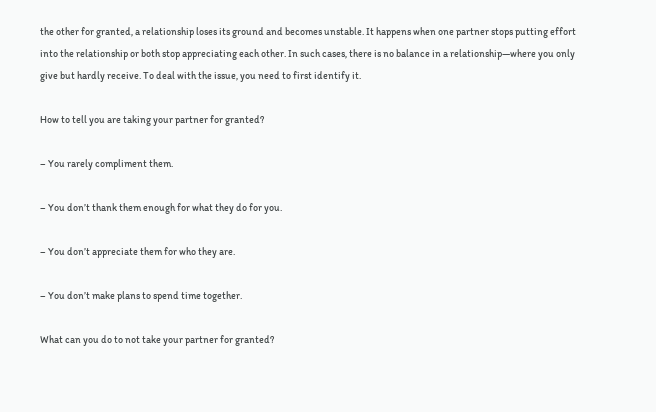the other for granted, a relationship loses its ground and becomes unstable. It happens when one partner stops putting effort into the relationship or both stop appreciating each other. In such cases, there is no balance in a relationship—where you only give but hardly receive. To deal with the issue, you need to first identify it.

How to tell you are taking your partner for granted?

– You rarely compliment them.

– You don’t thank them enough for what they do for you.

– You don’t appreciate them for who they are.

– You don’t make plans to spend time together.

What can you do to not take your partner for granted?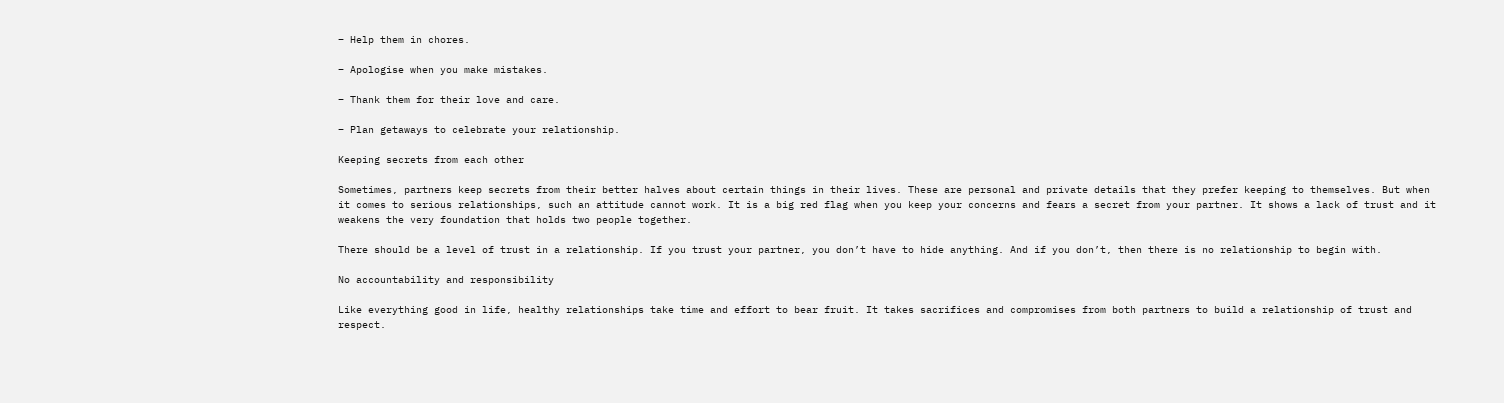– Help them in chores.

– Apologise when you make mistakes.

– Thank them for their love and care.

– Plan getaways to celebrate your relationship.

Keeping secrets from each other

Sometimes, partners keep secrets from their better halves about certain things in their lives. These are personal and private details that they prefer keeping to themselves. But when it comes to serious relationships, such an attitude cannot work. It is a big red flag when you keep your concerns and fears a secret from your partner. It shows a lack of trust and it weakens the very foundation that holds two people together.

There should be a level of trust in a relationship. If you trust your partner, you don’t have to hide anything. And if you don’t, then there is no relationship to begin with.

No accountability and responsibility

Like everything good in life, healthy relationships take time and effort to bear fruit. It takes sacrifices and compromises from both partners to build a relationship of trust and respect.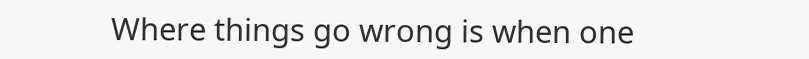Where things go wrong is when one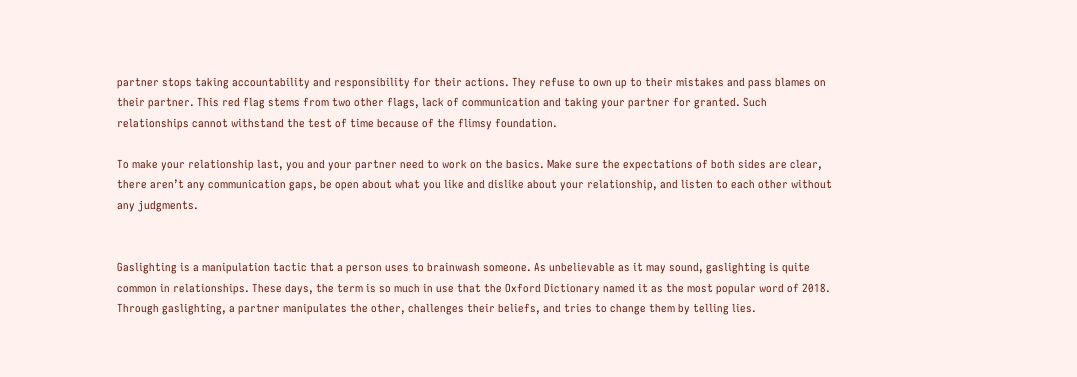partner stops taking accountability and responsibility for their actions. They refuse to own up to their mistakes and pass blames on their partner. This red flag stems from two other flags, lack of communication and taking your partner for granted. Such relationships cannot withstand the test of time because of the flimsy foundation.

To make your relationship last, you and your partner need to work on the basics. Make sure the expectations of both sides are clear, there aren’t any communication gaps, be open about what you like and dislike about your relationship, and listen to each other without any judgments.


Gaslighting is a manipulation tactic that a person uses to brainwash someone. As unbelievable as it may sound, gaslighting is quite common in relationships. These days, the term is so much in use that the Oxford Dictionary named it as the most popular word of 2018. Through gaslighting, a partner manipulates the other, challenges their beliefs, and tries to change them by telling lies.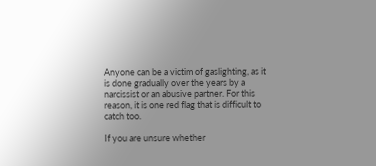Anyone can be a victim of gaslighting, as it is done gradually over the years by a narcissist or an abusive partner. For this reason, it is one red flag that is difficult to catch too.

If you are unsure whether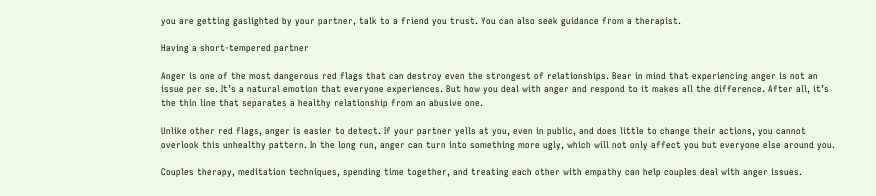you are getting gaslighted by your partner, talk to a friend you trust. You can also seek guidance from a therapist.

Having a short-tempered partner

Anger is one of the most dangerous red flags that can destroy even the strongest of relationships. Bear in mind that experiencing anger is not an issue per se. It’s a natural emotion that everyone experiences. But how you deal with anger and respond to it makes all the difference. After all, it’s the thin line that separates a healthy relationship from an abusive one.

Unlike other red flags, anger is easier to detect. If your partner yells at you, even in public, and does little to change their actions, you cannot overlook this unhealthy pattern. In the long run, anger can turn into something more ugly, which will not only affect you but everyone else around you.

Couples therapy, meditation techniques, spending time together, and treating each other with empathy can help couples deal with anger issues.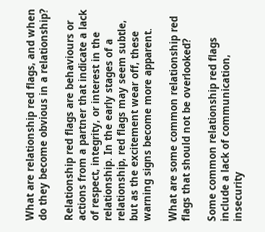What are relationship red flags, and when do they become obvious in a relationship?

Relationship red flags are behaviours or actions from a partner that indicate a lack of respect, integrity, or interest in the relationship. In the early stages of a relationship, red flags may seem subtle, but as the excitement wear off, these warning signs become more apparent.

What are some common relationship red flags that should not be overlooked?

Some common relationship red flags include a lack of communication, insecurity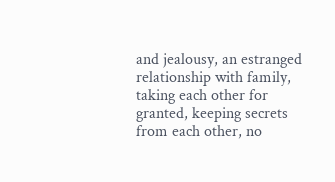and jealousy, an estranged relationship with family, taking each other for granted, keeping secrets from each other, no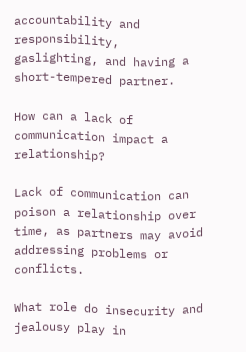accountability and responsibility, gaslighting, and having a short-tempered partner.

How can a lack of communication impact a relationship?

Lack of communication can poison a relationship over time, as partners may avoid addressing problems or conflicts.

What role do insecurity and jealousy play in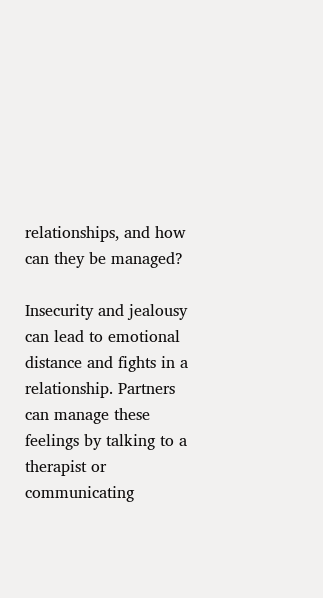relationships, and how can they be managed?

Insecurity and jealousy can lead to emotional distance and fights in a relationship. Partners can manage these feelings by talking to a therapist or communicating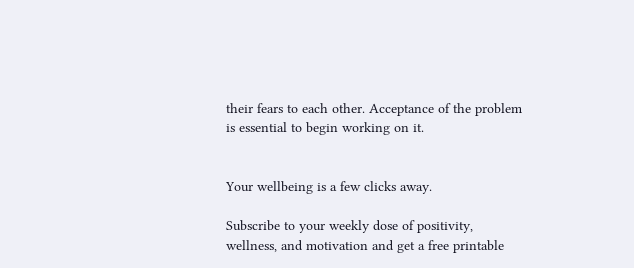their fears to each other. Acceptance of the problem is essential to begin working on it.


Your wellbeing is a few clicks away.

Subscribe to your weekly dose of positivity, wellness, and motivation and get a free printable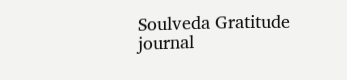Soulveda Gratitude journal